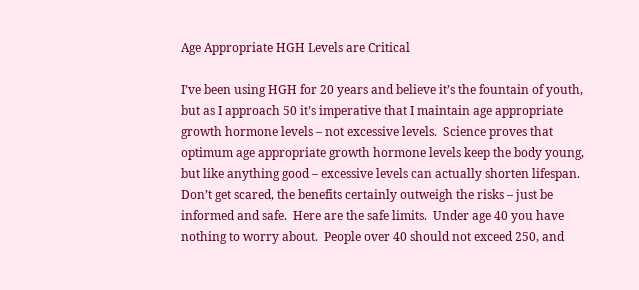Age Appropriate HGH Levels are Critical

I’ve been using HGH for 20 years and believe it’s the fountain of youth, but as I approach 50 it’s imperative that I maintain age appropriate growth hormone levels – not excessive levels.  Science proves that optimum age appropriate growth hormone levels keep the body young, but like anything good – excessive levels can actually shorten lifespan.  Don’t get scared, the benefits certainly outweigh the risks – just be informed and safe.  Here are the safe limits.  Under age 40 you have nothing to worry about.  People over 40 should not exceed 250, and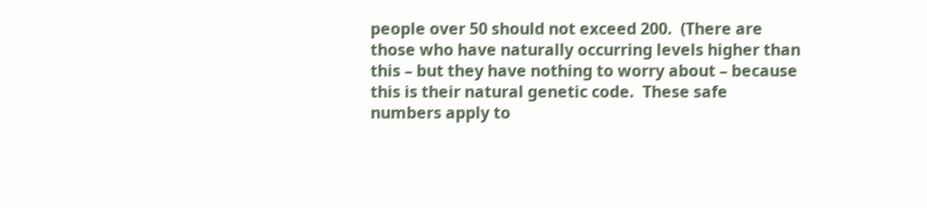people over 50 should not exceed 200.  (There are those who have naturally occurring levels higher than this – but they have nothing to worry about – because this is their natural genetic code.  These safe numbers apply to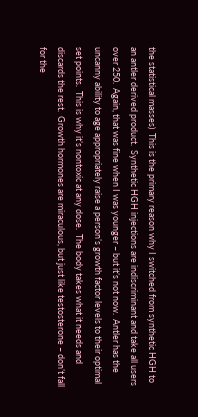the statistical masses)  This is the primary reason why I switched from synthetic HGH to an antler derived product.  Synthetic HGH injections are indiscriminant and take all users over 250.  Again, that was fine when I was younger – but it’s not now.  Antler has the uncanny ability to age appropriately raise a person’s growth factor levels to their optimal set points.  This is why it’s nontoxic at any dose.  The body takes what it needs and discards the rest.  Growth hormones are miraculous, but just like testosterone – don’t fall for the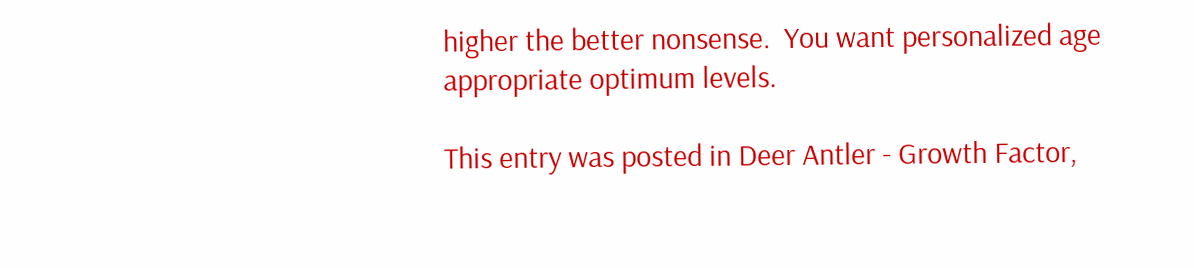higher the better nonsense.  You want personalized age appropriate optimum levels.

This entry was posted in Deer Antler - Growth Factor,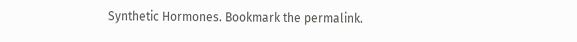Synthetic Hormones. Bookmark the permalink.